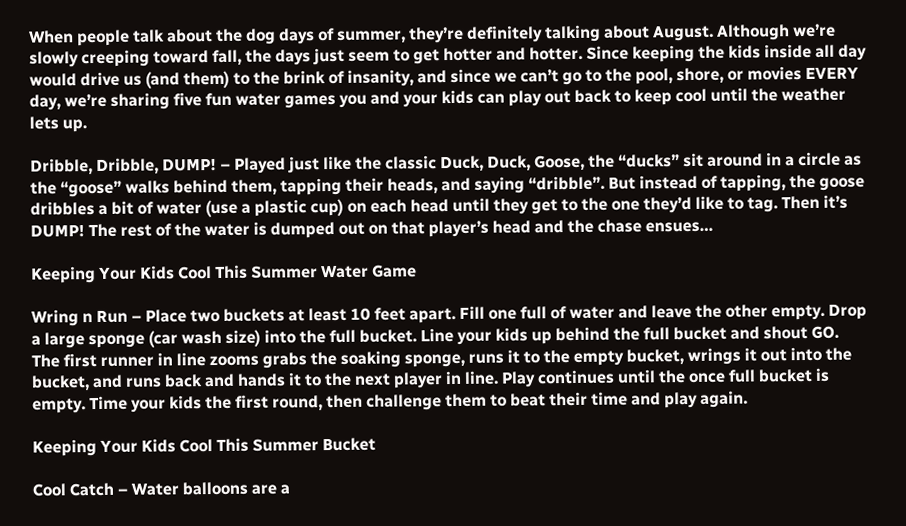When people talk about the dog days of summer, they’re definitely talking about August. Although we’re slowly creeping toward fall, the days just seem to get hotter and hotter. Since keeping the kids inside all day would drive us (and them) to the brink of insanity, and since we can’t go to the pool, shore, or movies EVERY day, we’re sharing five fun water games you and your kids can play out back to keep cool until the weather lets up.

Dribble, Dribble, DUMP! – Played just like the classic Duck, Duck, Goose, the “ducks” sit around in a circle as the “goose” walks behind them, tapping their heads, and saying “dribble”. But instead of tapping, the goose dribbles a bit of water (use a plastic cup) on each head until they get to the one they’d like to tag. Then it’s DUMP! The rest of the water is dumped out on that player’s head and the chase ensues…

Keeping Your Kids Cool This Summer Water Game

Wring n Run – Place two buckets at least 10 feet apart. Fill one full of water and leave the other empty. Drop a large sponge (car wash size) into the full bucket. Line your kids up behind the full bucket and shout GO. The first runner in line zooms grabs the soaking sponge, runs it to the empty bucket, wrings it out into the bucket, and runs back and hands it to the next player in line. Play continues until the once full bucket is empty. Time your kids the first round, then challenge them to beat their time and play again.

Keeping Your Kids Cool This Summer Bucket

Cool Catch – Water balloons are a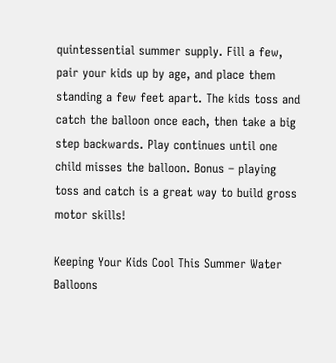quintessential summer supply. Fill a few, pair your kids up by age, and place them standing a few feet apart. The kids toss and catch the balloon once each, then take a big step backwards. Play continues until one child misses the balloon. Bonus – playing toss and catch is a great way to build gross motor skills!

Keeping Your Kids Cool This Summer Water Balloons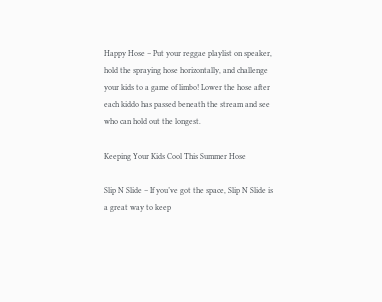Happy Hose – Put your reggae playlist on speaker, hold the spraying hose horizontally, and challenge your kids to a game of limbo! Lower the hose after each kiddo has passed beneath the stream and see who can hold out the longest.

Keeping Your Kids Cool This Summer Hose

Slip N Slide – If you’ve got the space, Slip N Slide is a great way to keep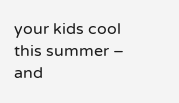your kids cool this summer – and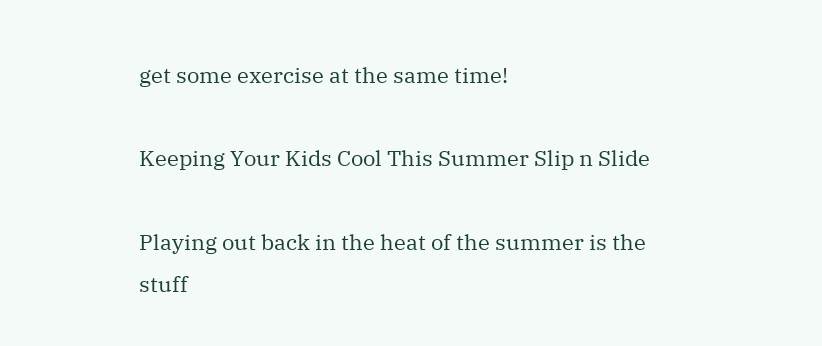get some exercise at the same time!

Keeping Your Kids Cool This Summer Slip n Slide

Playing out back in the heat of the summer is the stuff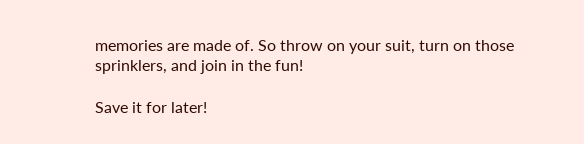memories are made of. So throw on your suit, turn on those sprinklers, and join in the fun!

Save it for later!